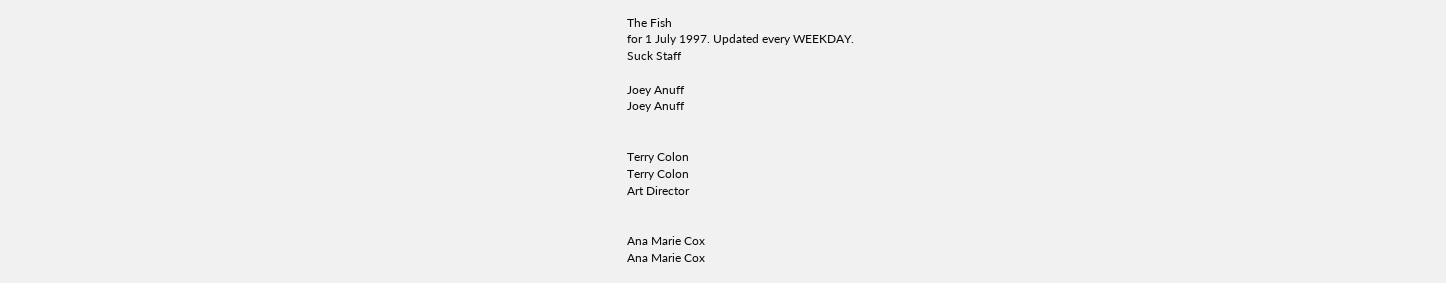The Fish
for 1 July 1997. Updated every WEEKDAY.
Suck Staff

Joey Anuff
Joey Anuff


Terry Colon
Terry Colon
Art Director


Ana Marie Cox
Ana Marie Cox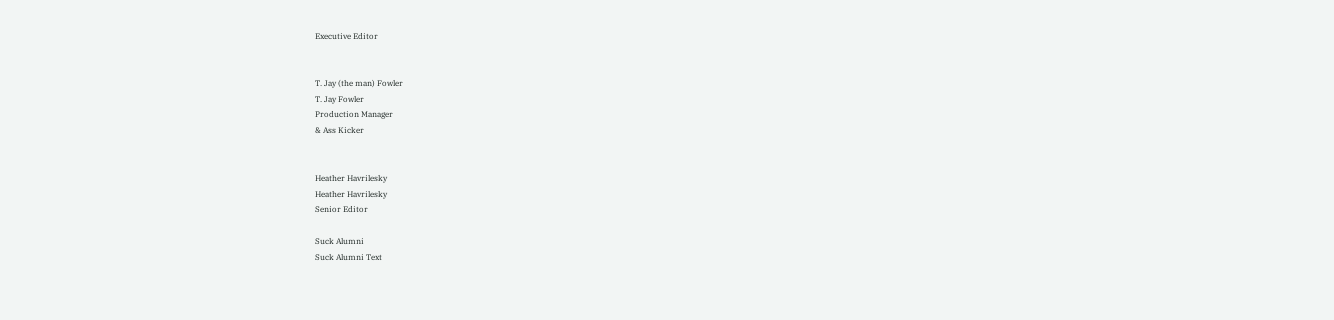Executive Editor


T. Jay (the man) Fowler
T. Jay Fowler
Production Manager
& Ass Kicker


Heather Havrilesky
Heather Havrilesky
Senior Editor

Suck Alumni
Suck Alumni Text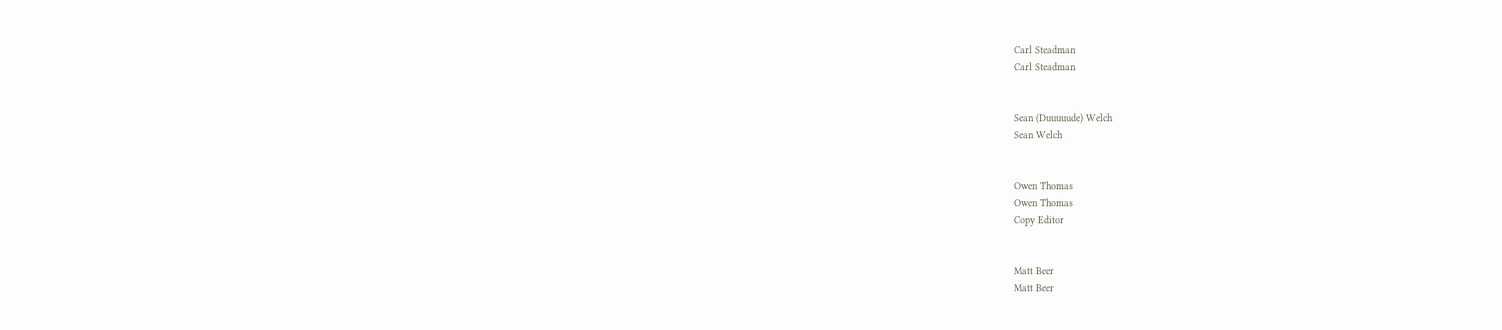Carl Steadman
Carl Steadman


Sean (Duuuuude) Welch
Sean Welch


Owen Thomas
Owen Thomas
Copy Editor


Matt Beer
Matt Beer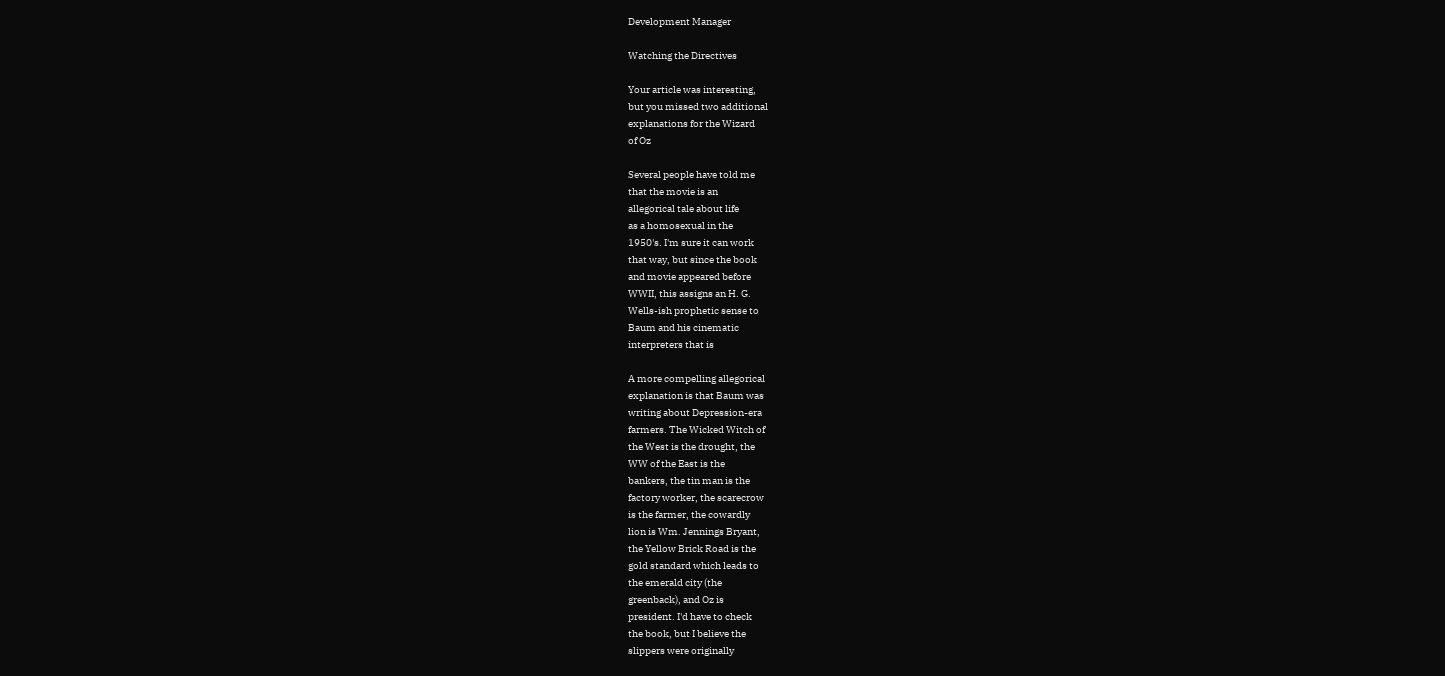Development Manager

Watching the Directives

Your article was interesting,
but you missed two additional
explanations for the Wizard
of Oz

Several people have told me
that the movie is an
allegorical tale about life
as a homosexual in the
1950's. I'm sure it can work
that way, but since the book
and movie appeared before
WWII, this assigns an H. G.
Wells-ish prophetic sense to
Baum and his cinematic
interpreters that is

A more compelling allegorical
explanation is that Baum was
writing about Depression-era
farmers. The Wicked Witch of
the West is the drought, the
WW of the East is the
bankers, the tin man is the
factory worker, the scarecrow
is the farmer, the cowardly
lion is Wm. Jennings Bryant,
the Yellow Brick Road is the
gold standard which leads to
the emerald city (the
greenback), and Oz is
president. I'd have to check
the book, but I believe the
slippers were originally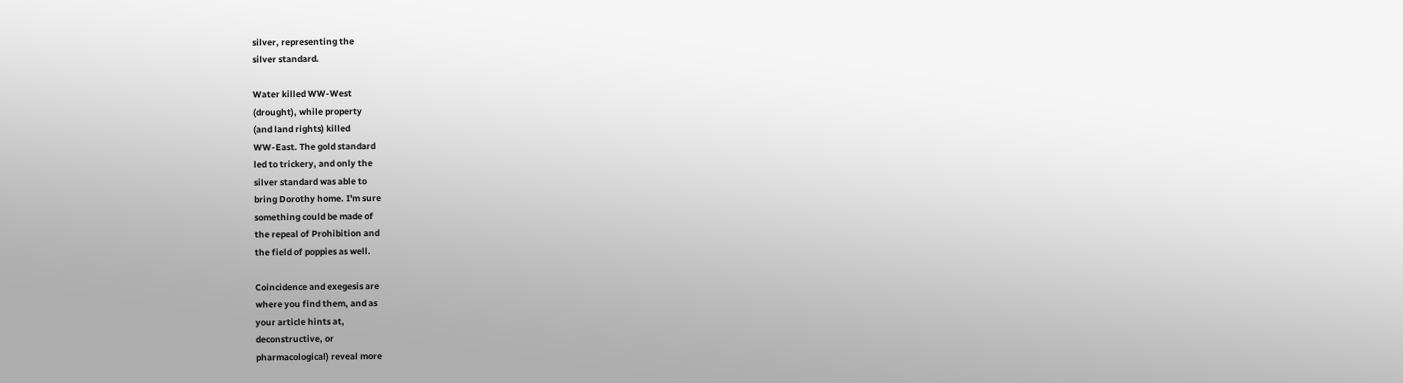silver, representing the
silver standard.

Water killed WW-West
(drought), while property
(and land rights) killed
WW-East. The gold standard
led to trickery, and only the
silver standard was able to
bring Dorothy home. I'm sure
something could be made of
the repeal of Prohibition and
the field of poppies as well.

Coincidence and exegesis are
where you find them, and as
your article hints at,
deconstructive, or
pharmacological) reveal more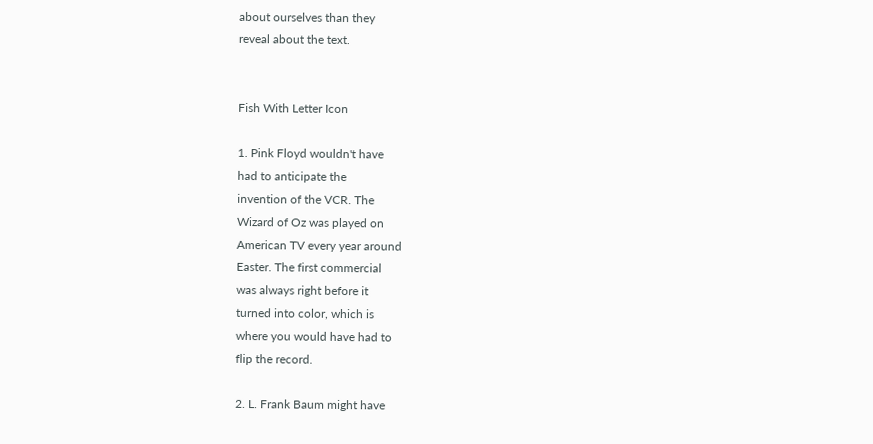about ourselves than they
reveal about the text.


Fish With Letter Icon

1. Pink Floyd wouldn't have
had to anticipate the
invention of the VCR. The
Wizard of Oz was played on
American TV every year around
Easter. The first commercial
was always right before it
turned into color, which is
where you would have had to
flip the record.

2. L. Frank Baum might have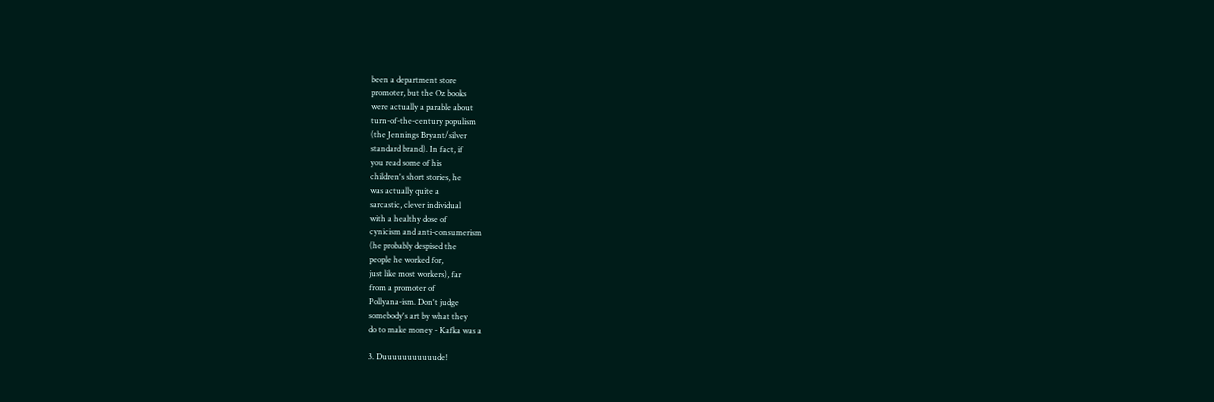been a department store
promoter, but the Oz books
were actually a parable about
turn-of-the-century populism
(the Jennings Bryant/silver
standard brand). In fact, if
you read some of his
children's short stories, he
was actually quite a
sarcastic, clever individual
with a healthy dose of
cynicism and anti-consumerism
(he probably despised the
people he worked for,
just like most workers), far
from a promoter of
Pollyana-ism. Don't judge
somebody's art by what they
do to make money - Kafka was a

3. Duuuuuuuuuuude!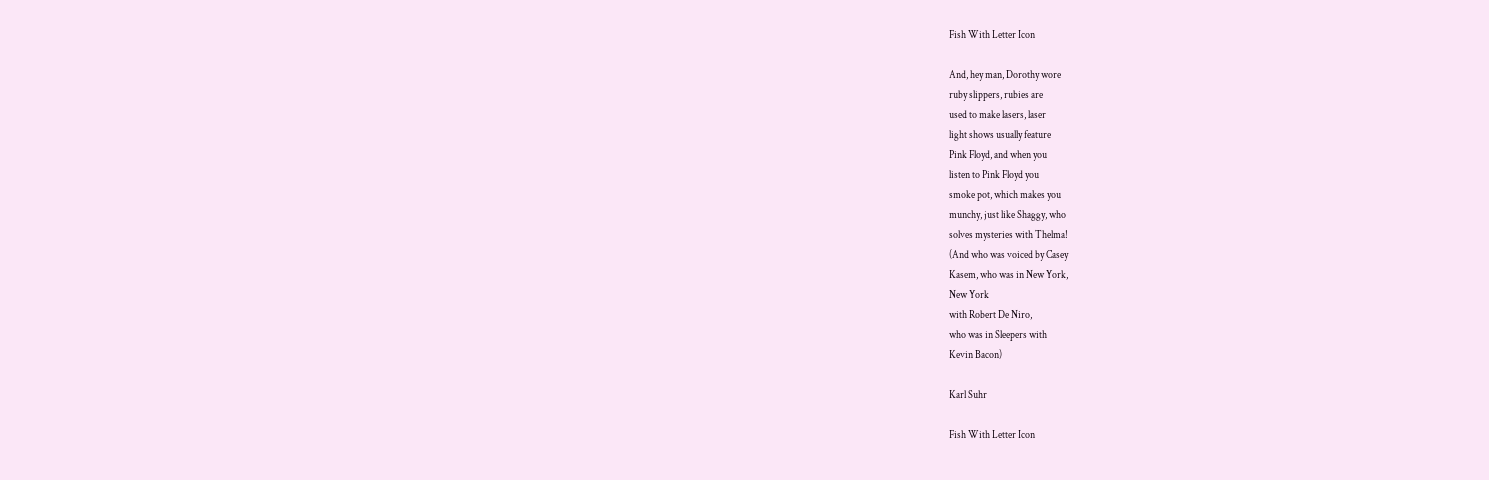Fish With Letter Icon

And, hey man, Dorothy wore
ruby slippers, rubies are
used to make lasers, laser
light shows usually feature
Pink Floyd, and when you
listen to Pink Floyd you
smoke pot, which makes you
munchy, just like Shaggy, who
solves mysteries with Thelma!
(And who was voiced by Casey
Kasem, who was in New York,
New York
with Robert De Niro,
who was in Sleepers with
Kevin Bacon)

Karl Suhr

Fish With Letter Icon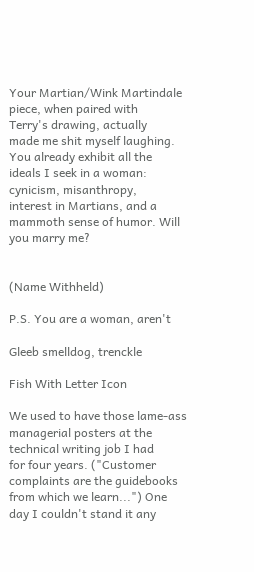Your Martian/Wink Martindale
piece, when paired with
Terry's drawing, actually
made me shit myself laughing.
You already exhibit all the
ideals I seek in a woman:
cynicism, misanthropy,
interest in Martians, and a
mammoth sense of humor. Will
you marry me?


(Name Withheld)

P.S. You are a woman, aren't

Gleeb smelldog, trenckle

Fish With Letter Icon

We used to have those lame-ass
managerial posters at the
technical writing job I had
for four years. ("Customer
complaints are the guidebooks
from which we learn...") One
day I couldn't stand it any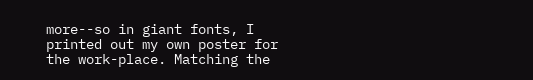more--so in giant fonts, I
printed out my own poster for
the work-place. Matching the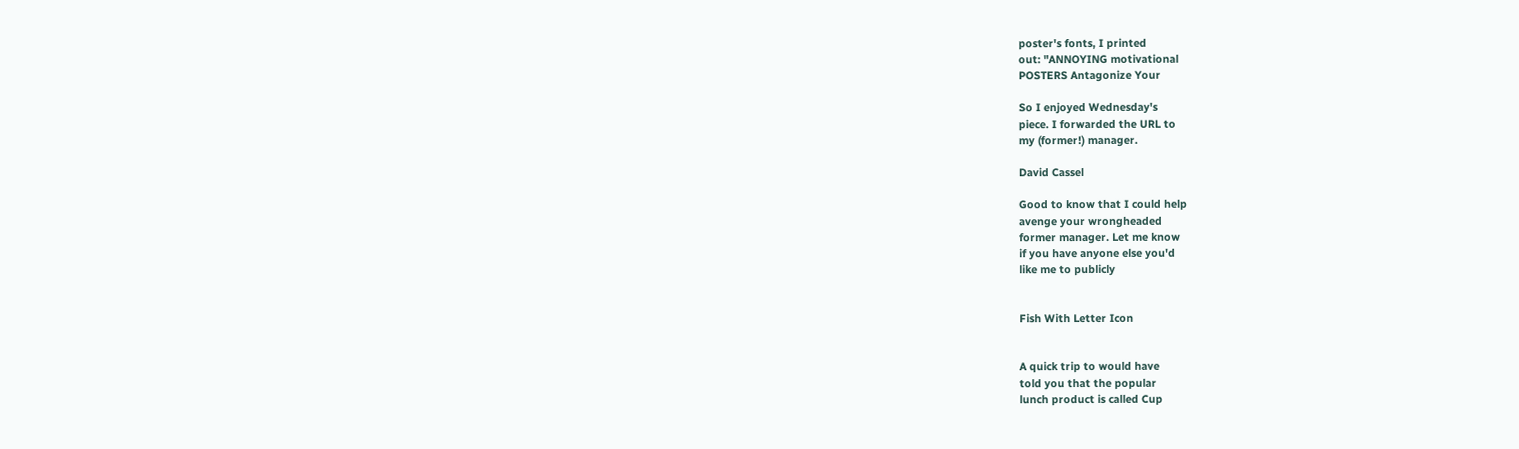poster's fonts, I printed
out: "ANNOYING motivational
POSTERS Antagonize Your

So I enjoyed Wednesday's
piece. I forwarded the URL to
my (former!) manager.

David Cassel

Good to know that I could help
avenge your wrongheaded
former manager. Let me know
if you have anyone else you'd
like me to publicly


Fish With Letter Icon


A quick trip to would have
told you that the popular
lunch product is called Cup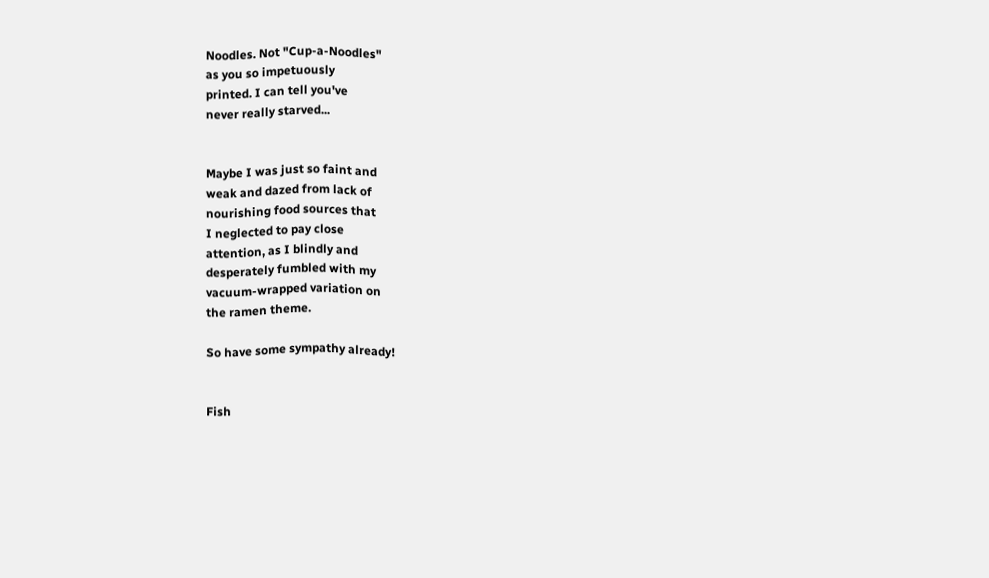Noodles. Not "Cup-a-Noodles"
as you so impetuously
printed. I can tell you've
never really starved...


Maybe I was just so faint and
weak and dazed from lack of
nourishing food sources that
I neglected to pay close
attention, as I blindly and
desperately fumbled with my
vacuum-wrapped variation on
the ramen theme.

So have some sympathy already!


Fish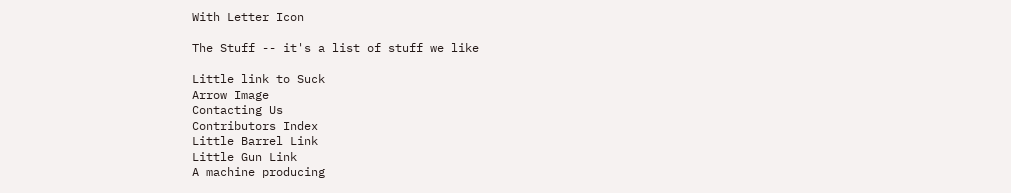With Letter Icon

The Stuff -- it's a list of stuff we like

Little link to Suck
Arrow Image
Contacting Us
Contributors Index
Little Barrel Link
Little Gun Link
A machine producing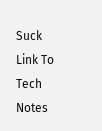Suck
Link To Tech Notes